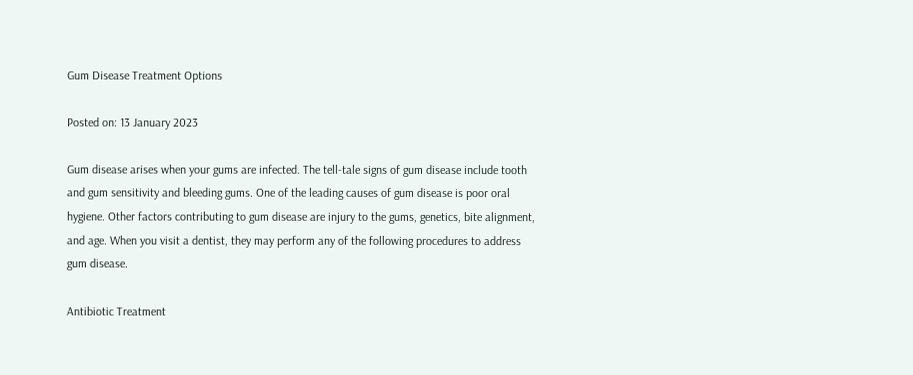Gum Disease Treatment Options

Posted on: 13 January 2023

Gum disease arises when your gums are infected. The tell-tale signs of gum disease include tooth and gum sensitivity and bleeding gums. One of the leading causes of gum disease is poor oral hygiene. Other factors contributing to gum disease are injury to the gums, genetics, bite alignment, and age. When you visit a dentist, they may perform any of the following procedures to address gum disease.

Antibiotic Treatment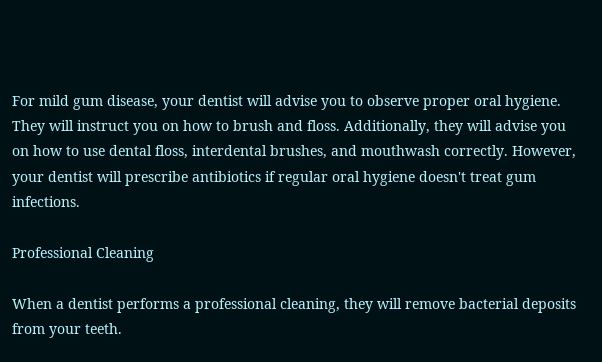For mild gum disease, your dentist will advise you to observe proper oral hygiene. They will instruct you on how to brush and floss. Additionally, they will advise you on how to use dental floss, interdental brushes, and mouthwash correctly. However, your dentist will prescribe antibiotics if regular oral hygiene doesn't treat gum infections.

Professional Cleaning

When a dentist performs a professional cleaning, they will remove bacterial deposits from your teeth.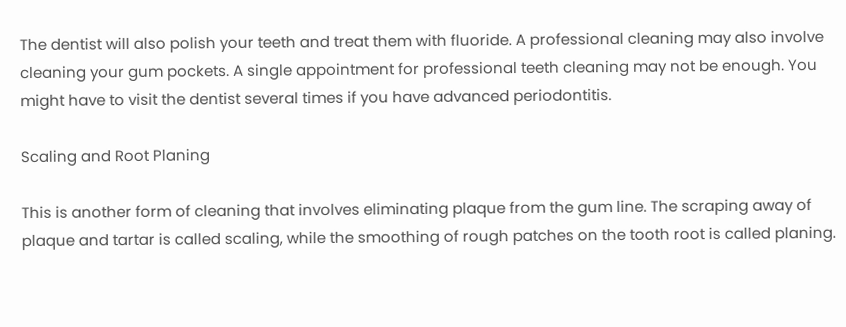The dentist will also polish your teeth and treat them with fluoride. A professional cleaning may also involve cleaning your gum pockets. A single appointment for professional teeth cleaning may not be enough. You might have to visit the dentist several times if you have advanced periodontitis.

Scaling and Root Planing

This is another form of cleaning that involves eliminating plaque from the gum line. The scraping away of plaque and tartar is called scaling, while the smoothing of rough patches on the tooth root is called planing.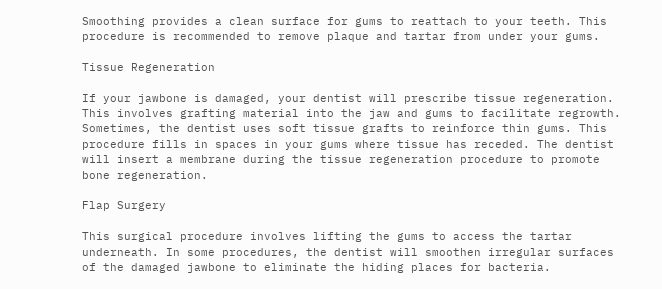Smoothing provides a clean surface for gums to reattach to your teeth. This procedure is recommended to remove plaque and tartar from under your gums.

Tissue Regeneration

If your jawbone is damaged, your dentist will prescribe tissue regeneration. This involves grafting material into the jaw and gums to facilitate regrowth. Sometimes, the dentist uses soft tissue grafts to reinforce thin gums. This procedure fills in spaces in your gums where tissue has receded. The dentist will insert a membrane during the tissue regeneration procedure to promote bone regeneration.

Flap Surgery

This surgical procedure involves lifting the gums to access the tartar underneath. In some procedures, the dentist will smoothen irregular surfaces of the damaged jawbone to eliminate the hiding places for bacteria.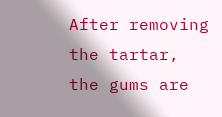After removing the tartar, the gums are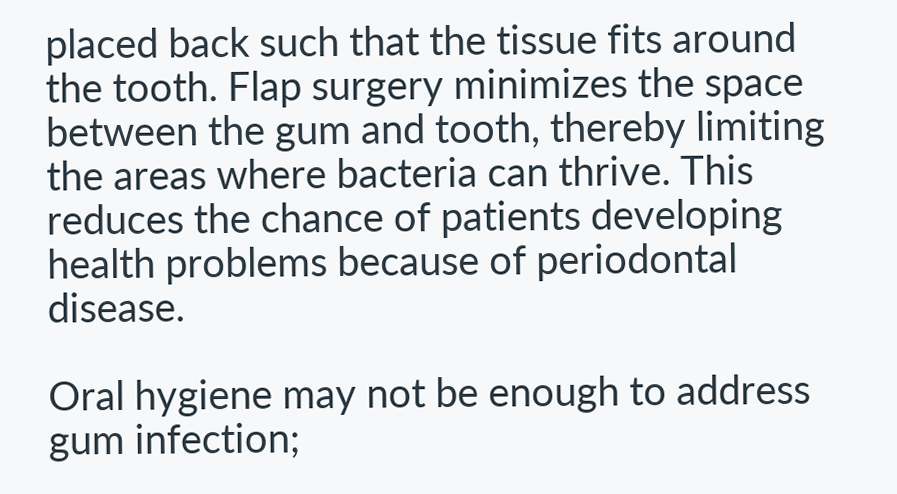placed back such that the tissue fits around the tooth. Flap surgery minimizes the space between the gum and tooth, thereby limiting the areas where bacteria can thrive. This reduces the chance of patients developing health problems because of periodontal disease.

Oral hygiene may not be enough to address gum infection;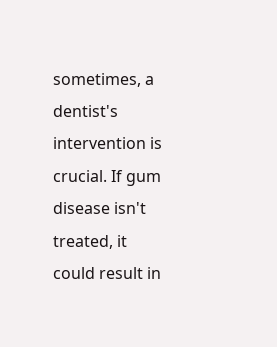sometimes, a dentist's intervention is crucial. If gum disease isn't treated, it could result in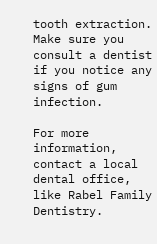tooth extraction. Make sure you consult a dentist if you notice any signs of gum infection.

For more information, contact a local dental office, like Rabel Family Dentistry.